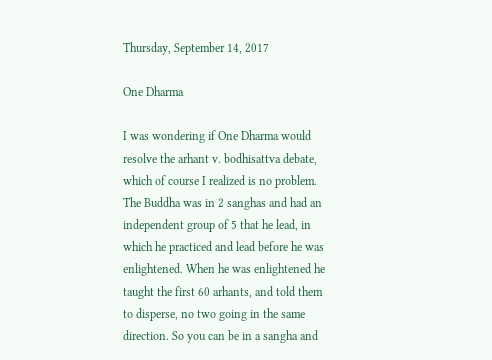Thursday, September 14, 2017

One Dharma

I was wondering if One Dharma would resolve the arhant v. bodhisattva debate, which of course I realized is no problem. The Buddha was in 2 sanghas and had an independent group of 5 that he lead, in which he practiced and lead before he was enlightened. When he was enlightened he taught the first 60 arhants, and told them to disperse, no two going in the same direction. So you can be in a sangha and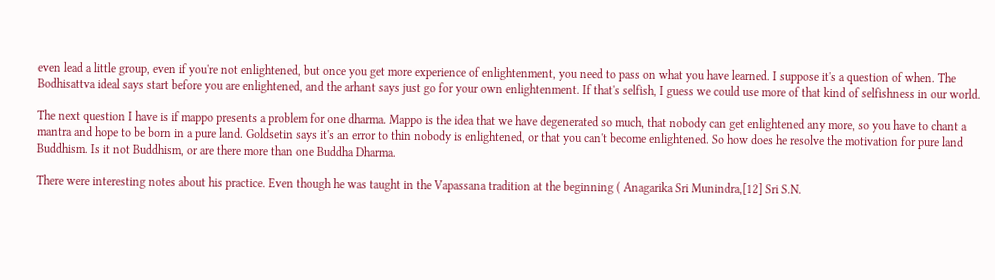even lead a little group, even if you're not enlightened, but once you get more experience of enlightenment, you need to pass on what you have learned. I suppose it's a question of when. The Bodhisattva ideal says start before you are enlightened, and the arhant says just go for your own enlightenment. If that's selfish, I guess we could use more of that kind of selfishness in our world.

The next question I have is if mappo presents a problem for one dharma. Mappo is the idea that we have degenerated so much, that nobody can get enlightened any more, so you have to chant a mantra and hope to be born in a pure land. Goldsetin says it's an error to thin nobody is enlightened, or that you can't become enlightened. So how does he resolve the motivation for pure land Buddhism. Is it not Buddhism, or are there more than one Buddha Dharma.

There were interesting notes about his practice. Even though he was taught in the Vapassana tradition at the beginning ( Anagarika Sri Munindra,[12] Sri S.N.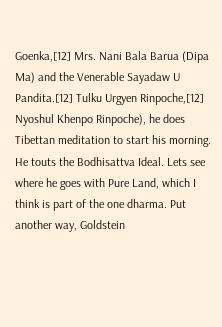Goenka,[12] Mrs. Nani Bala Barua (Dipa Ma) and the Venerable Sayadaw U Pandita.[12] Tulku Urgyen Rinpoche,[12] Nyoshul Khenpo Rinpoche), he does Tibettan meditation to start his morning. He touts the Bodhisattva Ideal. Lets see where he goes with Pure Land, which I think is part of the one dharma. Put another way, Goldstein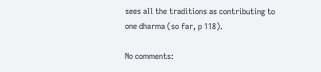sees all the traditions as contributing to one dharma (so far, p 118).

No comments: